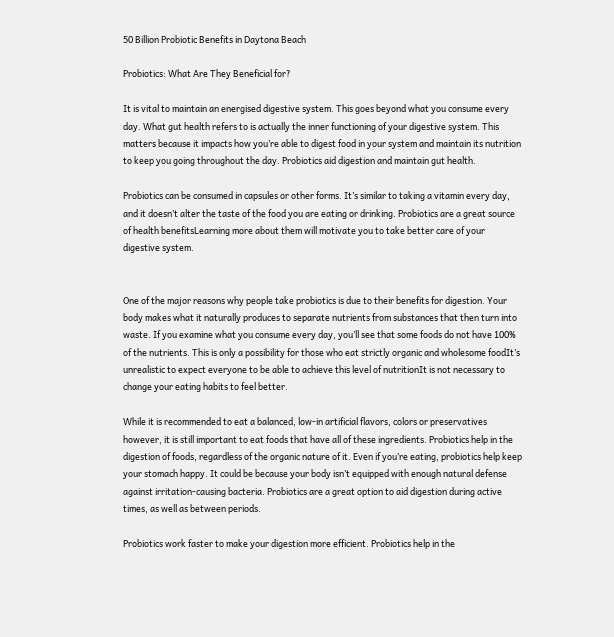50 Billion Probiotic Benefits in Daytona Beach

Probiotics: What Are They Beneficial for?

It is vital to maintain an energised digestive system. This goes beyond what you consume every day. What gut health refers to is actually the inner functioning of your digestive system. This matters because it impacts how you’re able to digest food in your system and maintain its nutrition to keep you going throughout the day. Probiotics aid digestion and maintain gut health.

Probiotics can be consumed in capsules or other forms. It’s similar to taking a vitamin every day, and it doesn’t alter the taste of the food you are eating or drinking. Probiotics are a great source of health benefitsLearning more about them will motivate you to take better care of your digestive system.


One of the major reasons why people take probiotics is due to their benefits for digestion. Your body makes what it naturally produces to separate nutrients from substances that then turn into waste. If you examine what you consume every day, you’ll see that some foods do not have 100% of the nutrients. This is only a possibility for those who eat strictly organic and wholesome foodIt’s unrealistic to expect everyone to be able to achieve this level of nutritionIt is not necessary to change your eating habits to feel better.

While it is recommended to eat a balanced, low-in artificial flavors, colors or preservatives however, it is still important to eat foods that have all of these ingredients. Probiotics help in the digestion of foods, regardless of the organic nature of it. Even if you’re eating, probiotics help keep your stomach happy. It could be because your body isn’t equipped with enough natural defense against irritation-causing bacteria. Probiotics are a great option to aid digestion during active times, as well as between periods.

Probiotics work faster to make your digestion more efficient. Probiotics help in the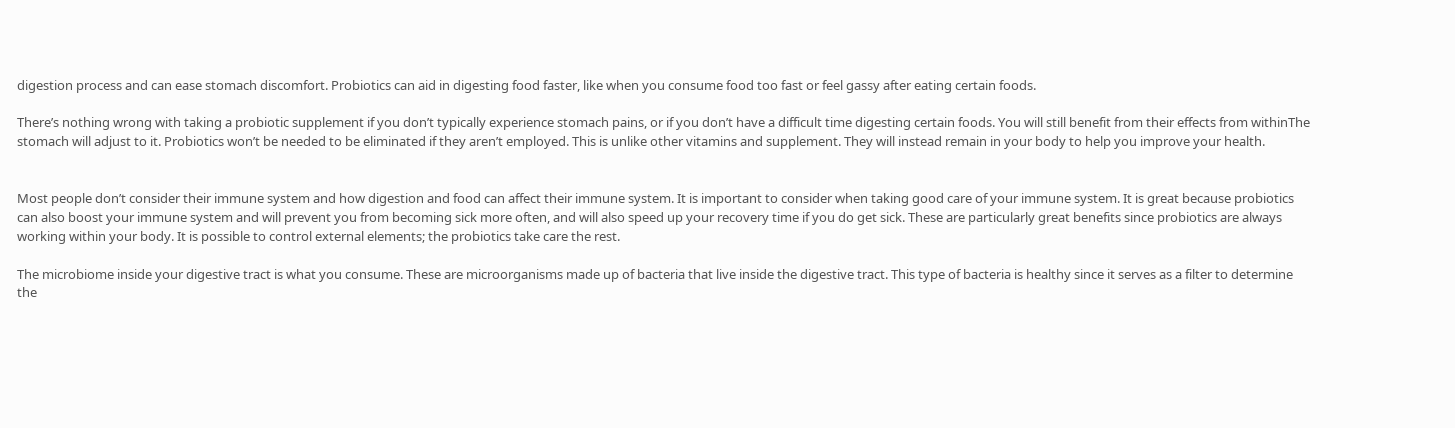digestion process and can ease stomach discomfort. Probiotics can aid in digesting food faster, like when you consume food too fast or feel gassy after eating certain foods.

There’s nothing wrong with taking a probiotic supplement if you don’t typically experience stomach pains, or if you don’t have a difficult time digesting certain foods. You will still benefit from their effects from withinThe stomach will adjust to it. Probiotics won’t be needed to be eliminated if they aren’t employed. This is unlike other vitamins and supplement. They will instead remain in your body to help you improve your health.


Most people don’t consider their immune system and how digestion and food can affect their immune system. It is important to consider when taking good care of your immune system. It is great because probiotics can also boost your immune system and will prevent you from becoming sick more often, and will also speed up your recovery time if you do get sick. These are particularly great benefits since probiotics are always working within your body. It is possible to control external elements; the probiotics take care the rest.

The microbiome inside your digestive tract is what you consume. These are microorganisms made up of bacteria that live inside the digestive tract. This type of bacteria is healthy since it serves as a filter to determine the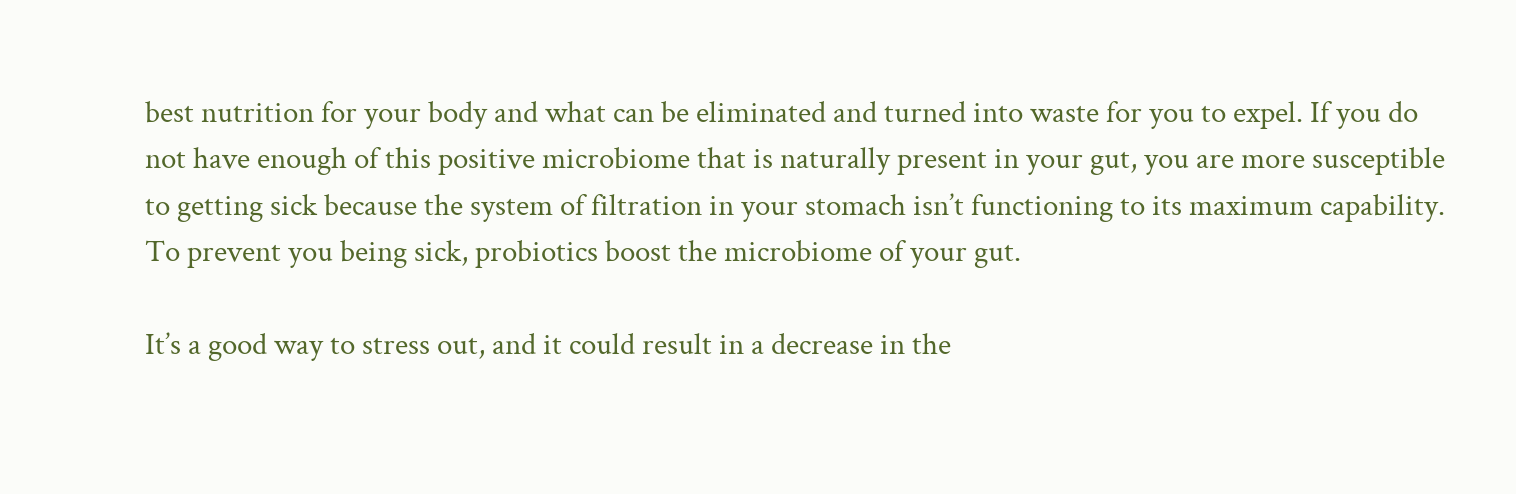best nutrition for your body and what can be eliminated and turned into waste for you to expel. If you do not have enough of this positive microbiome that is naturally present in your gut, you are more susceptible to getting sick because the system of filtration in your stomach isn’t functioning to its maximum capability. To prevent you being sick, probiotics boost the microbiome of your gut.

It’s a good way to stress out, and it could result in a decrease in the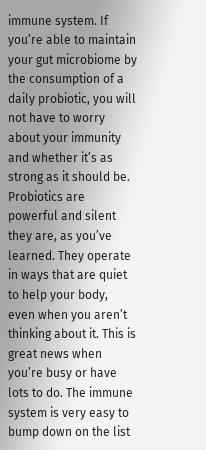immune system. If you’re able to maintain your gut microbiome by the consumption of a daily probiotic, you will not have to worry about your immunity and whether it’s as strong as it should be. Probiotics are powerful and silent they are, as you’ve learned. They operate in ways that are quiet to help your body, even when you aren’t thinking about it. This is great news when you’re busy or have lots to do. The immune system is very easy to bump down on the list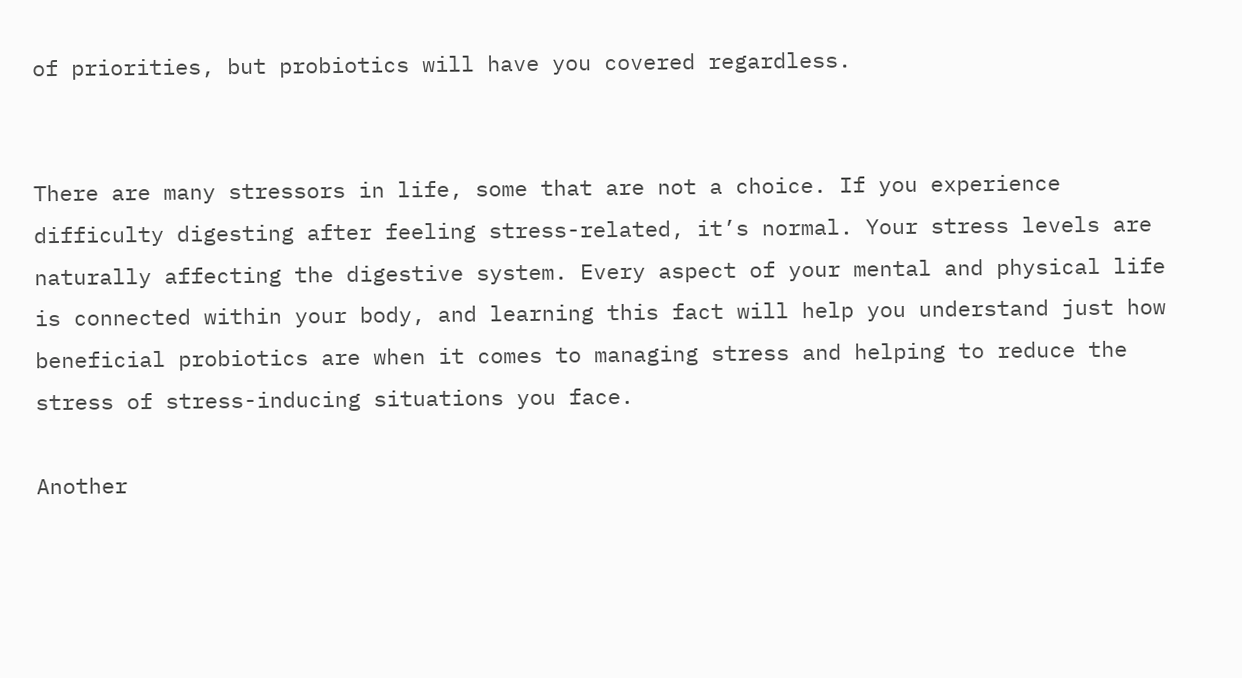of priorities, but probiotics will have you covered regardless.


There are many stressors in life, some that are not a choice. If you experience difficulty digesting after feeling stress-related, it’s normal. Your stress levels are naturally affecting the digestive system. Every aspect of your mental and physical life is connected within your body, and learning this fact will help you understand just how beneficial probiotics are when it comes to managing stress and helping to reduce the stress of stress-inducing situations you face.

Another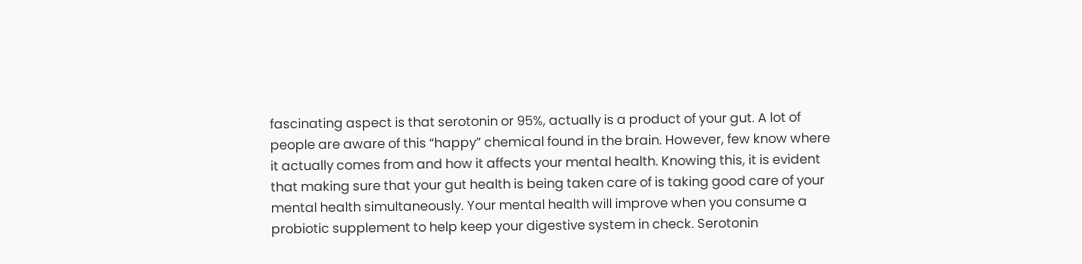fascinating aspect is that serotonin or 95%, actually is a product of your gut. A lot of people are aware of this “happy” chemical found in the brain. However, few know where it actually comes from and how it affects your mental health. Knowing this, it is evident that making sure that your gut health is being taken care of is taking good care of your mental health simultaneously. Your mental health will improve when you consume a probiotic supplement to help keep your digestive system in check. Serotonin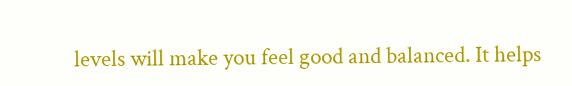levels will make you feel good and balanced. It helps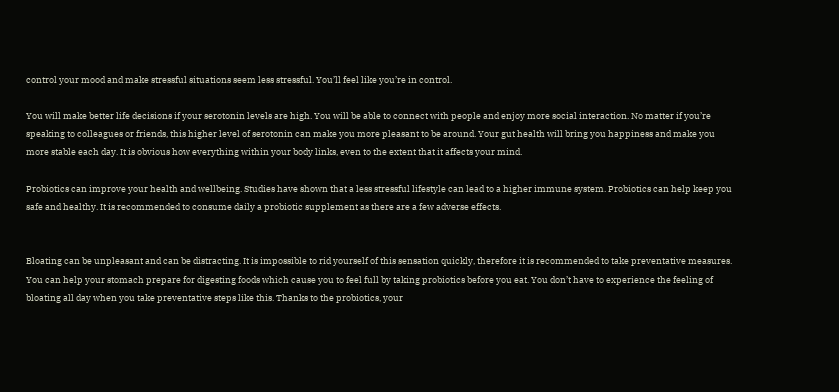control your mood and make stressful situations seem less stressful. You’ll feel like you’re in control.

You will make better life decisions if your serotonin levels are high. You will be able to connect with people and enjoy more social interaction. No matter if you’re speaking to colleagues or friends, this higher level of serotonin can make you more pleasant to be around. Your gut health will bring you happiness and make you more stable each day. It is obvious how everything within your body links, even to the extent that it affects your mind.

Probiotics can improve your health and wellbeing. Studies have shown that a less stressful lifestyle can lead to a higher immune system. Probiotics can help keep you safe and healthy. It is recommended to consume daily a probiotic supplement as there are a few adverse effects.


Bloating can be unpleasant and can be distracting. It is impossible to rid yourself of this sensation quickly, therefore it is recommended to take preventative measures. You can help your stomach prepare for digesting foods which cause you to feel full by taking probiotics before you eat. You don’t have to experience the feeling of bloating all day when you take preventative steps like this. Thanks to the probiotics, your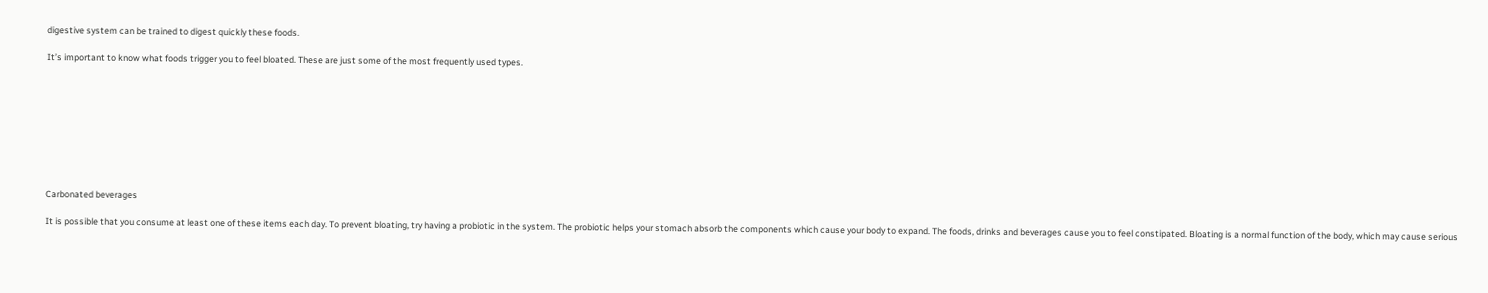digestive system can be trained to digest quickly these foods.

It’s important to know what foods trigger you to feel bloated. These are just some of the most frequently used types.









Carbonated beverages

It is possible that you consume at least one of these items each day. To prevent bloating, try having a probiotic in the system. The probiotic helps your stomach absorb the components which cause your body to expand. The foods, drinks and beverages cause you to feel constipated. Bloating is a normal function of the body, which may cause serious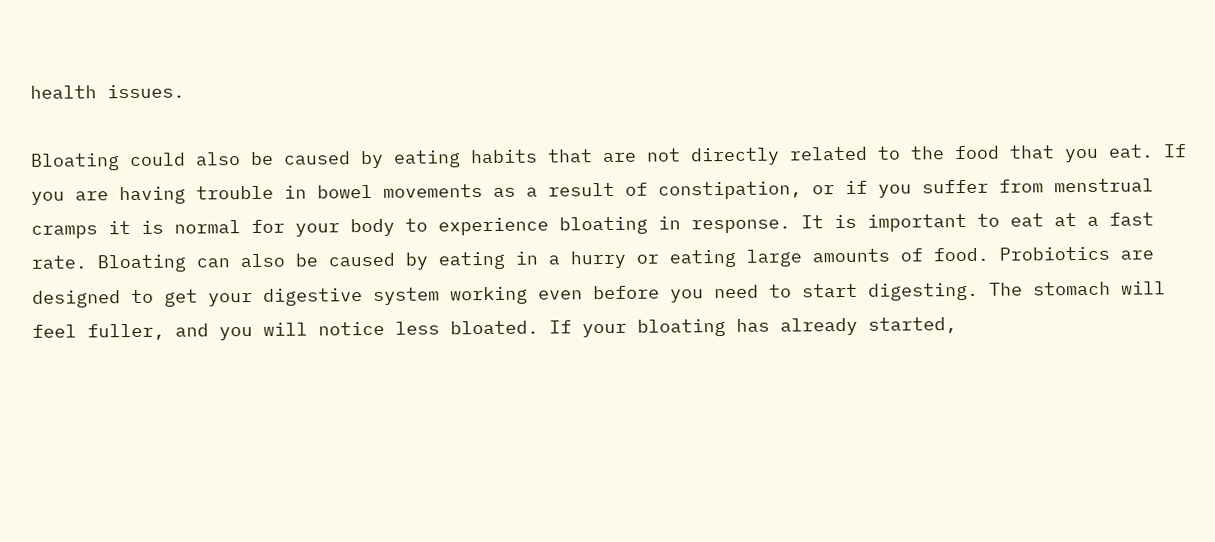health issues.

Bloating could also be caused by eating habits that are not directly related to the food that you eat. If you are having trouble in bowel movements as a result of constipation, or if you suffer from menstrual cramps it is normal for your body to experience bloating in response. It is important to eat at a fast rate. Bloating can also be caused by eating in a hurry or eating large amounts of food. Probiotics are designed to get your digestive system working even before you need to start digesting. The stomach will feel fuller, and you will notice less bloated. If your bloating has already started,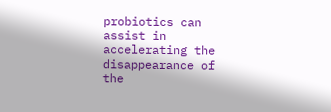probiotics can assist in accelerating the disappearance of the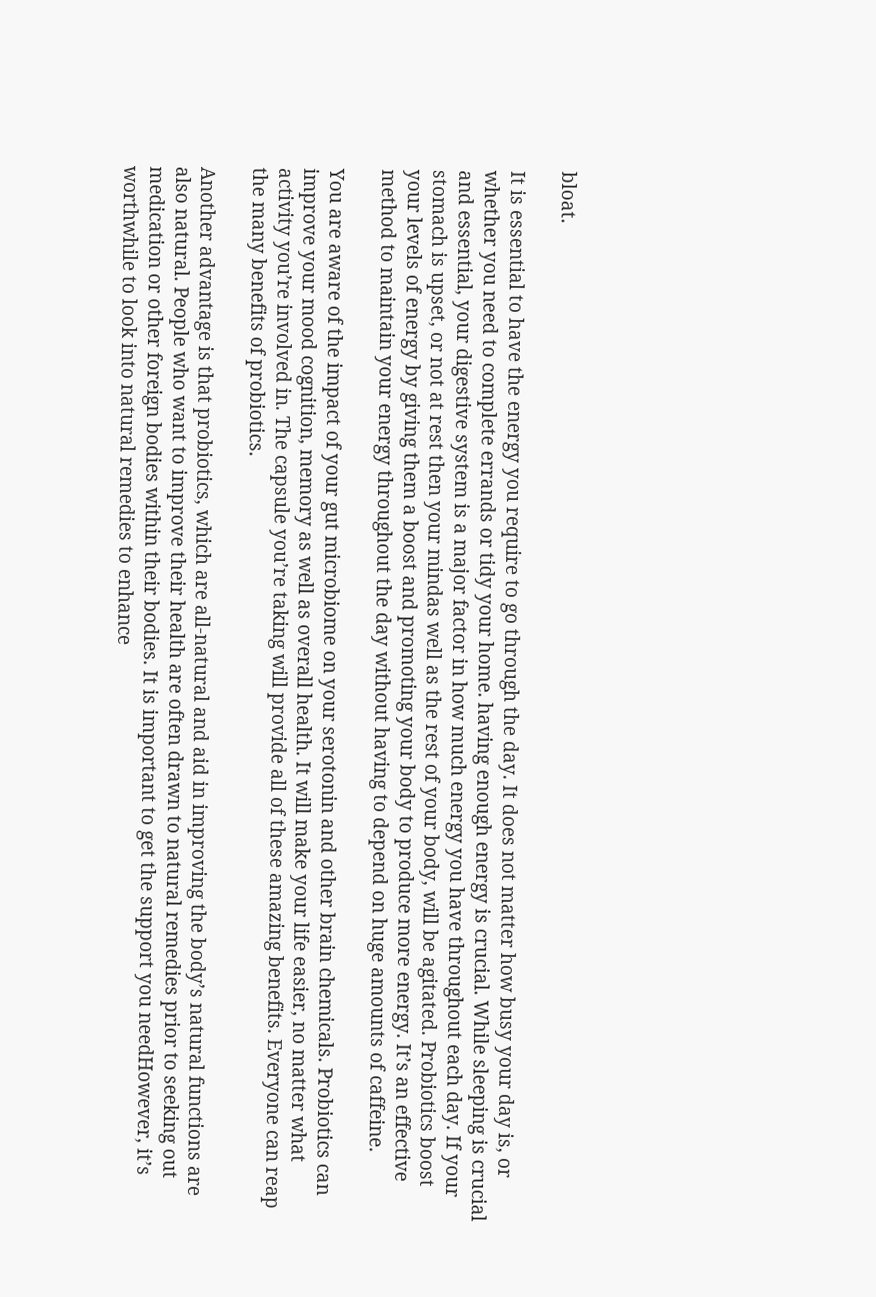bloat.

It is essential to have the energy you require to go through the day. It does not matter how busy your day is, or whether you need to complete errands or tidy your home. having enough energy is crucial. While sleeping is crucial and essential, your digestive system is a major factor in how much energy you have throughout each day. If your stomach is upset, or not at rest then your mindas well as the rest of your body, will be agitated. Probiotics boost your levels of energy by giving them a boost and promoting your body to produce more energy. It’s an effective method to maintain your energy throughout the day without having to depend on huge amounts of caffeine.

You are aware of the impact of your gut microbiome on your serotonin and other brain chemicals. Probiotics can improve your mood cognition, memory as well as overall health. It will make your life easier, no matter what activity you’re involved in. The capsule you’re taking will provide all of these amazing benefits. Everyone can reap the many benefits of probiotics.

Another advantage is that probiotics, which are all-natural and aid in improving the body’s natural functions are also natural. People who want to improve their health are often drawn to natural remedies prior to seeking out medication or other foreign bodies within their bodies. It is important to get the support you needHowever, it’s worthwhile to look into natural remedies to enhance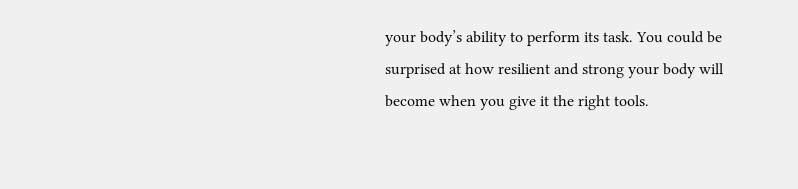your body’s ability to perform its task. You could be surprised at how resilient and strong your body will become when you give it the right tools.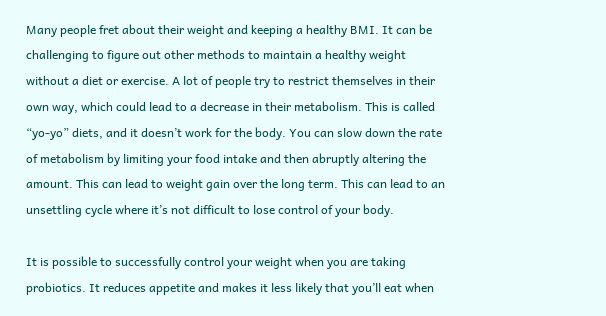Many people fret about their weight and keeping a healthy BMI. It can be challenging to figure out other methods to maintain a healthy weight without a diet or exercise. A lot of people try to restrict themselves in their own way, which could lead to a decrease in their metabolism. This is called “yo-yo” diets, and it doesn’t work for the body. You can slow down the rate of metabolism by limiting your food intake and then abruptly altering the amount. This can lead to weight gain over the long term. This can lead to an unsettling cycle where it’s not difficult to lose control of your body.

It is possible to successfully control your weight when you are taking probiotics. It reduces appetite and makes it less likely that you’ll eat when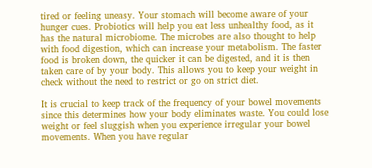tired or feeling uneasy. Your stomach will become aware of your hunger cues. Probiotics will help you eat less unhealthy food, as it has the natural microbiome. The microbes are also thought to help with food digestion, which can increase your metabolism. The faster food is broken down, the quicker it can be digested, and it is then taken care of by your body. This allows you to keep your weight in check without the need to restrict or go on strict diet.

It is crucial to keep track of the frequency of your bowel movements since this determines how your body eliminates waste. You could lose weight or feel sluggish when you experience irregular your bowel movements. When you have regular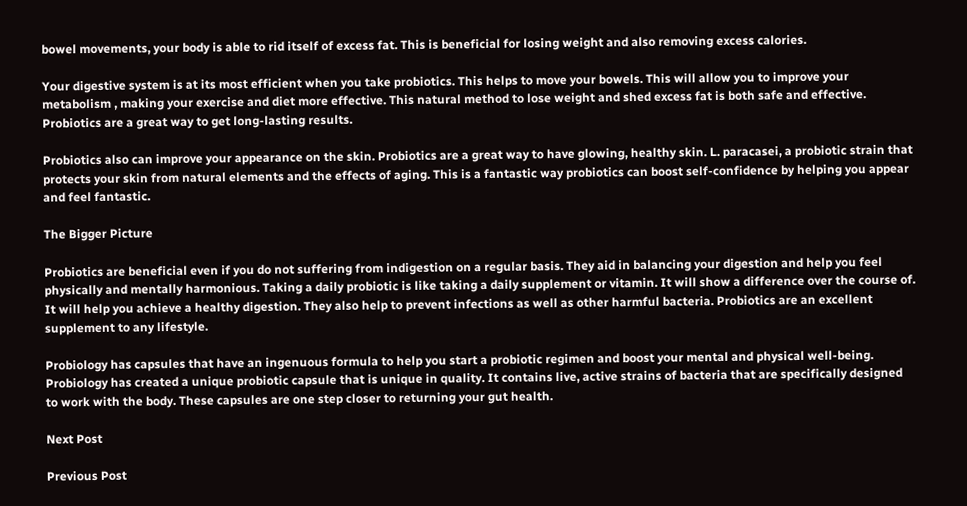bowel movements, your body is able to rid itself of excess fat. This is beneficial for losing weight and also removing excess calories.

Your digestive system is at its most efficient when you take probiotics. This helps to move your bowels. This will allow you to improve your metabolism , making your exercise and diet more effective. This natural method to lose weight and shed excess fat is both safe and effective. Probiotics are a great way to get long-lasting results.

Probiotics also can improve your appearance on the skin. Probiotics are a great way to have glowing, healthy skin. L. paracasei, a probiotic strain that protects your skin from natural elements and the effects of aging. This is a fantastic way probiotics can boost self-confidence by helping you appear and feel fantastic.

The Bigger Picture

Probiotics are beneficial even if you do not suffering from indigestion on a regular basis. They aid in balancing your digestion and help you feel physically and mentally harmonious. Taking a daily probiotic is like taking a daily supplement or vitamin. It will show a difference over the course of. It will help you achieve a healthy digestion. They also help to prevent infections as well as other harmful bacteria. Probiotics are an excellent supplement to any lifestyle.

Probiology has capsules that have an ingenuous formula to help you start a probiotic regimen and boost your mental and physical well-being. Probiology has created a unique probiotic capsule that is unique in quality. It contains live, active strains of bacteria that are specifically designed to work with the body. These capsules are one step closer to returning your gut health.

Next Post

Previous Post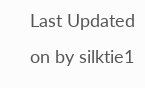Last Updated on by silktie1